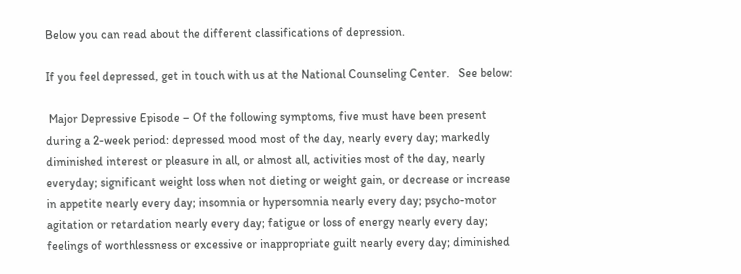Below you can read about the different classifications of depression.

If you feel depressed, get in touch with us at the National Counseling Center.   See below:

 Major Depressive Episode – Of the following symptoms, five must have been present during a 2-week period: depressed mood most of the day, nearly every day; markedly diminished interest or pleasure in all, or almost all, activities most of the day, nearly everyday; significant weight loss when not dieting or weight gain, or decrease or increase in appetite nearly every day; insomnia or hypersomnia nearly every day; psycho-motor agitation or retardation nearly every day; fatigue or loss of energy nearly every day; feelings of worthlessness or excessive or inappropriate guilt nearly every day; diminished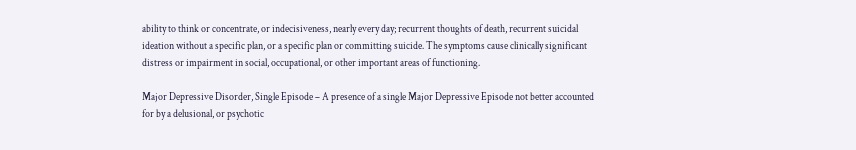ability to think or concentrate, or indecisiveness, nearly every day; recurrent thoughts of death, recurrent suicidal ideation without a specific plan, or a specific plan or committing suicide. The symptoms cause clinically significant distress or impairment in social, occupational, or other important areas of functioning.

Major Depressive Disorder, Single Episode – A presence of a single Major Depressive Episode not better accounted for by a delusional, or psychotic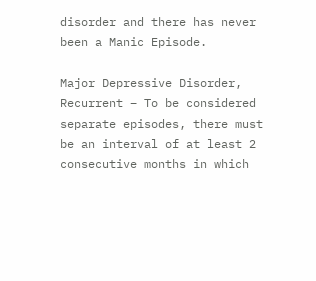disorder and there has never been a Manic Episode.

Major Depressive Disorder, Recurrent – To be considered separate episodes, there must be an interval of at least 2 consecutive months in which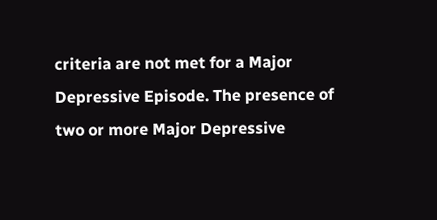criteria are not met for a Major Depressive Episode. The presence of two or more Major Depressive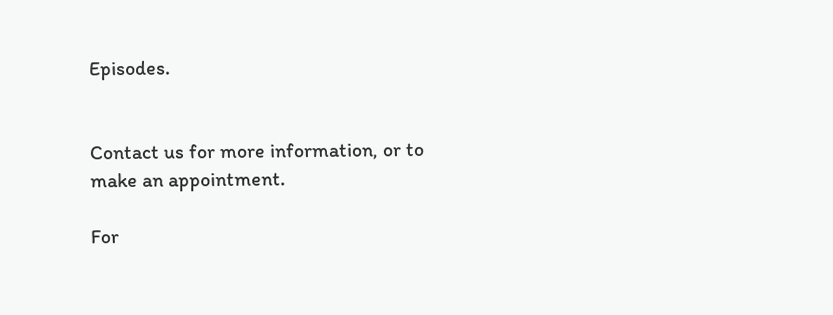Episodes.


Contact us for more information, or to make an appointment.

For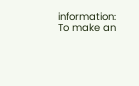information:
To make an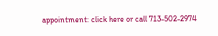appointment: click here or call 713-502-2974